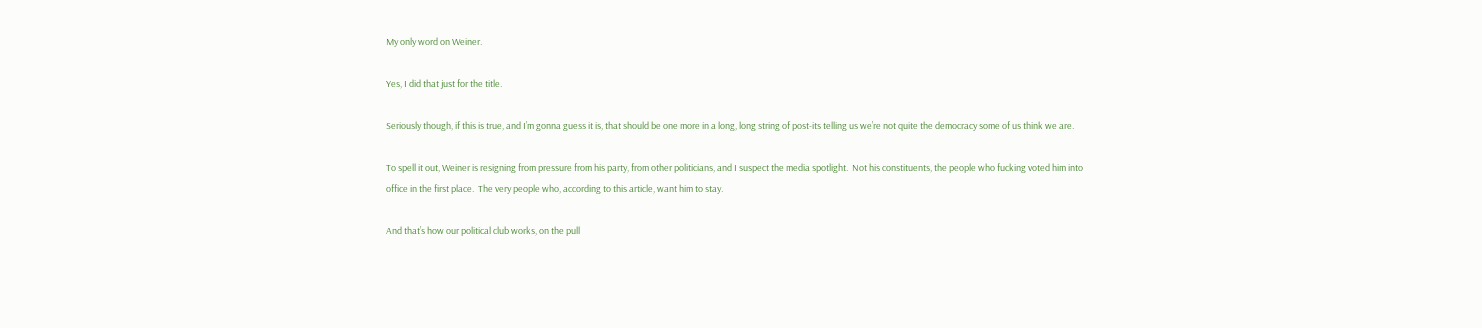My only word on Weiner.

Yes, I did that just for the title.

Seriously though, if this is true, and I’m gonna guess it is, that should be one more in a long, long string of post-its telling us we’re not quite the democracy some of us think we are.

To spell it out, Weiner is resigning from pressure from his party, from other politicians, and I suspect the media spotlight.  Not his constituents, the people who fucking voted him into office in the first place.  The very people who, according to this article, want him to stay.

And that’s how our political club works, on the pull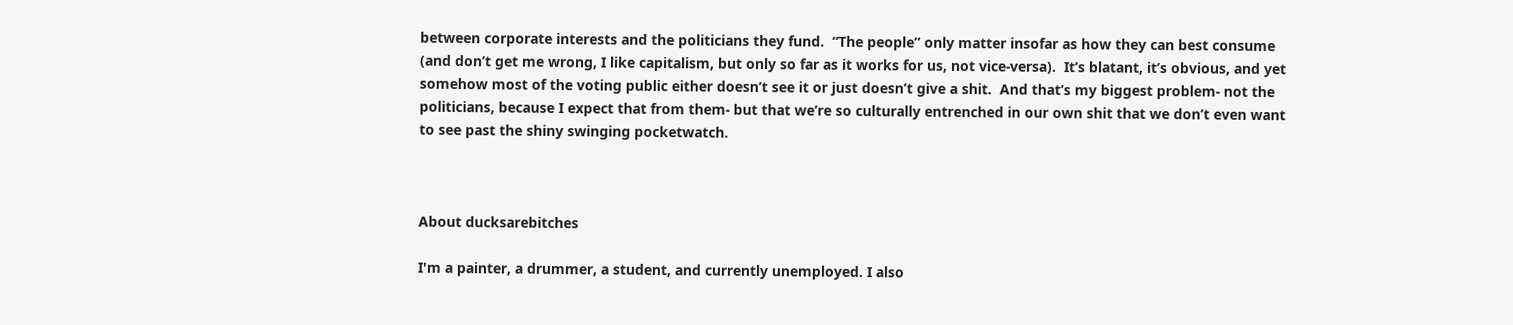between corporate interests and the politicians they fund.  “The people” only matter insofar as how they can best consume (and don’t get me wrong, I like capitalism, but only so far as it works for us, not vice-versa).  It’s blatant, it’s obvious, and yet somehow most of the voting public either doesn’t see it or just doesn’t give a shit.  And that’s my biggest problem- not the politicians, because I expect that from them- but that we’re so culturally entrenched in our own shit that we don’t even want to see past the shiny swinging pocketwatch.



About ducksarebitches

I'm a painter, a drummer, a student, and currently unemployed. I also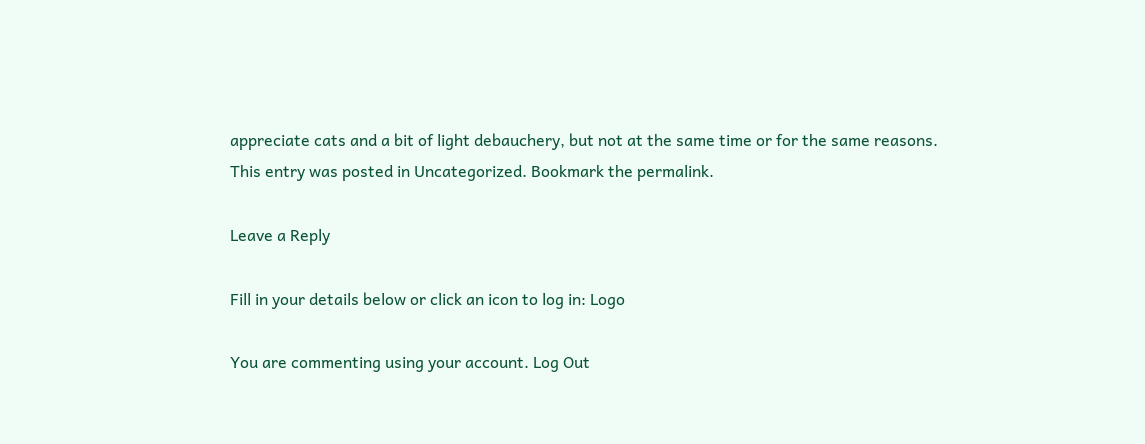appreciate cats and a bit of light debauchery, but not at the same time or for the same reasons.
This entry was posted in Uncategorized. Bookmark the permalink.

Leave a Reply

Fill in your details below or click an icon to log in: Logo

You are commenting using your account. Log Out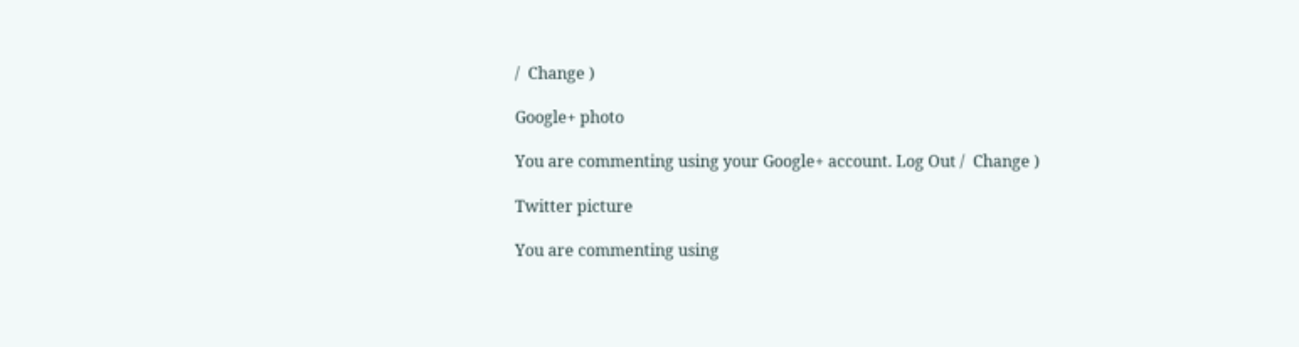/  Change )

Google+ photo

You are commenting using your Google+ account. Log Out /  Change )

Twitter picture

You are commenting using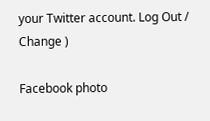your Twitter account. Log Out /  Change )

Facebook photo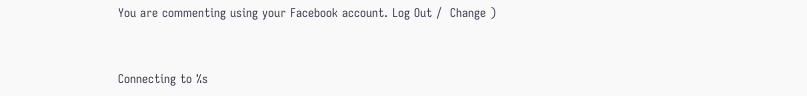You are commenting using your Facebook account. Log Out /  Change )


Connecting to %s